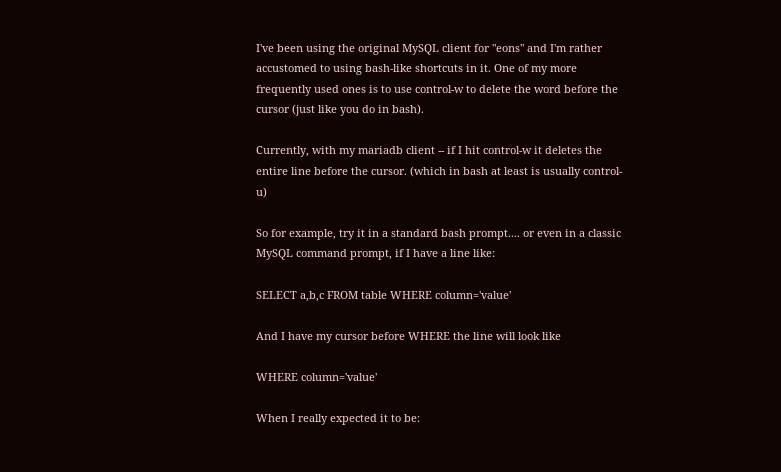I've been using the original MySQL client for "eons" and I'm rather accustomed to using bash-like shortcuts in it. One of my more frequently used ones is to use control-w to delete the word before the cursor (just like you do in bash).

Currently, with my mariadb client -- if I hit control-w it deletes the entire line before the cursor. (which in bash at least is usually control-u)

So for example, try it in a standard bash prompt.... or even in a classic MySQL command prompt, if I have a line like:

SELECT a,b,c FROM table WHERE column='value'

And I have my cursor before WHERE the line will look like

WHERE column='value'

When I really expected it to be: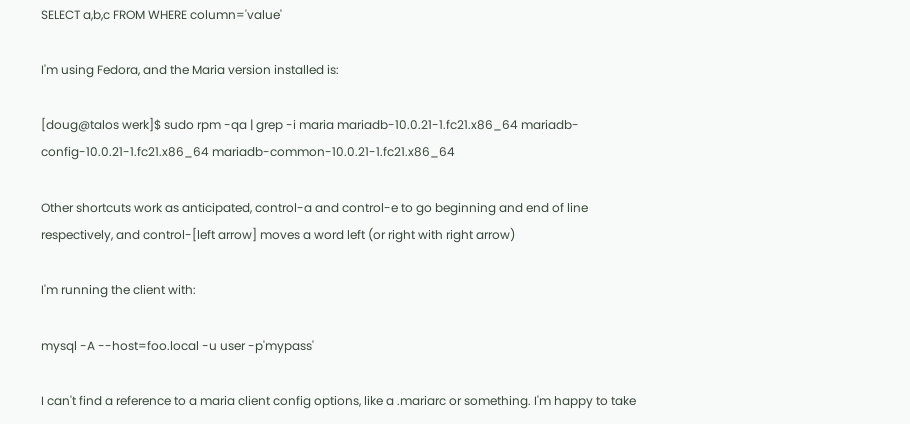SELECT a,b,c FROM WHERE column='value'

I'm using Fedora, and the Maria version installed is:

[doug@talos werk]$ sudo rpm -qa | grep -i maria mariadb-10.0.21-1.fc21.x86_64 mariadb-config-10.0.21-1.fc21.x86_64 mariadb-common-10.0.21-1.fc21.x86_64

Other shortcuts work as anticipated, control-a and control-e to go beginning and end of line respectively, and control-[left arrow] moves a word left (or right with right arrow)

I'm running the client with:

mysql -A --host=foo.local -u user -p'mypass'

I can't find a reference to a maria client config options, like a .mariarc or something. I'm happy to take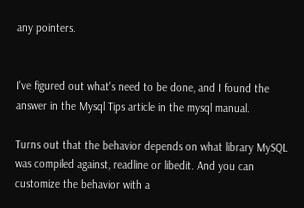any pointers.


I've figured out what's need to be done, and I found the answer in the Mysql Tips article in the mysql manual.

Turns out that the behavior depends on what library MySQL was compiled against, readline or libedit. And you can customize the behavior with a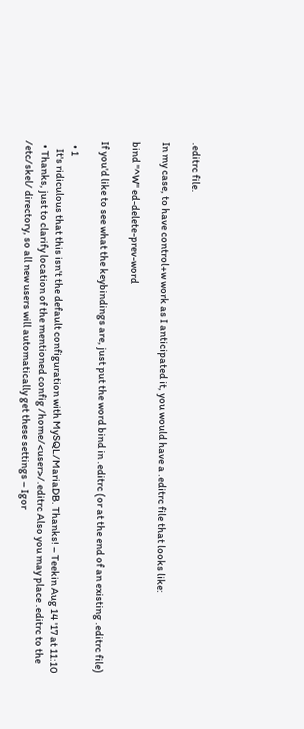.editrc file.

In my case, to have control+w work as I anticipated it, you would have a .editrc file that looks like:

bind "^W" ed-delete-prev-word

If you'd like to see what the keybindings are, just put the word bind in .editrc (or at the end of an existing .editrc file)

  • 1
    It's ridiculous that this isn't the default configuration with MySQL/MariaDB. Thanks! – Teekin Aug 14 '17 at 11:10
  • Thanks, just to clarify location of the mentioned config /home/<user>/.editrc Also you may place .editrc to the /etc/skel/ directory, so all new users will automatically get these settings – Igor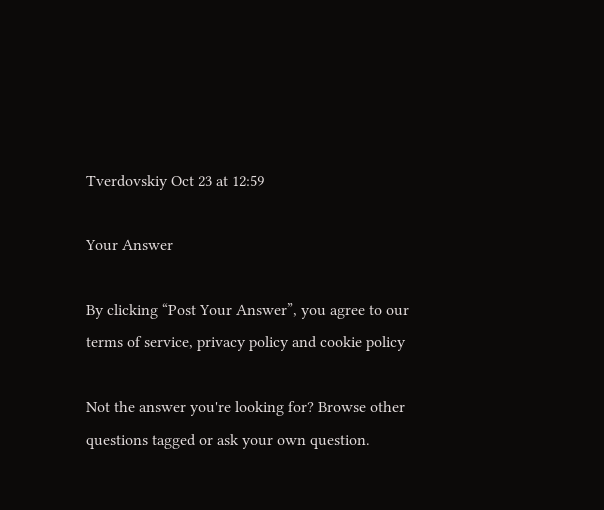Tverdovskiy Oct 23 at 12:59

Your Answer

By clicking “Post Your Answer”, you agree to our terms of service, privacy policy and cookie policy

Not the answer you're looking for? Browse other questions tagged or ask your own question.